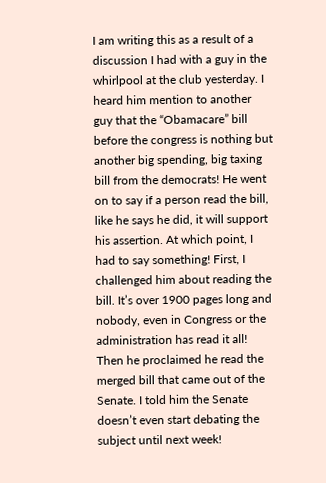I am writing this as a result of a discussion I had with a guy in the whirlpool at the club yesterday. I heard him mention to another guy that the “Obamacare” bill before the congress is nothing but another big spending, big taxing bill from the democrats! He went on to say if a person read the bill, like he says he did, it will support his assertion. At which point, I had to say something! First, I challenged him about reading the bill. It’s over 1900 pages long and nobody, even in Congress or the administration has read it all! Then he proclaimed he read the merged bill that came out of the Senate. I told him the Senate doesn’t even start debating the subject until next week!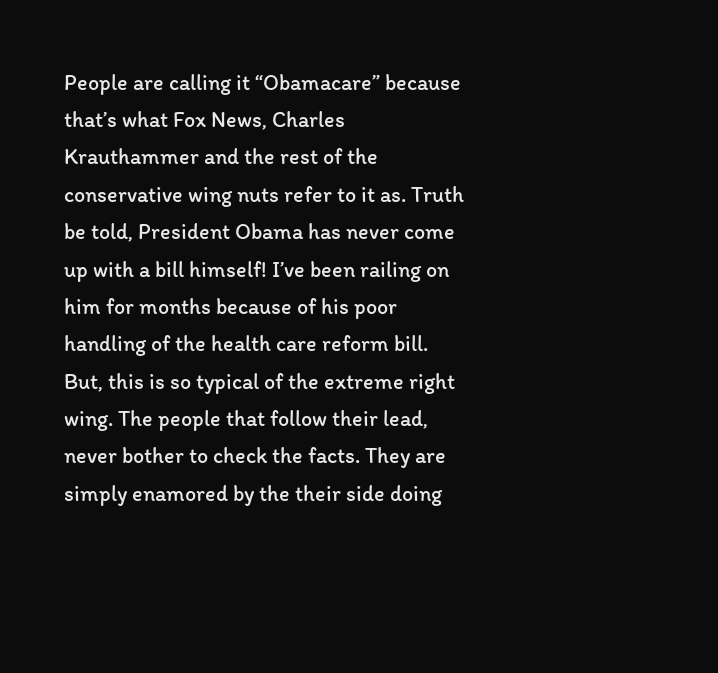People are calling it “Obamacare” because that’s what Fox News, Charles Krauthammer and the rest of the conservative wing nuts refer to it as. Truth be told, President Obama has never come up with a bill himself! I’ve been railing on him for months because of his poor handling of the health care reform bill. But, this is so typical of the extreme right wing. The people that follow their lead, never bother to check the facts. They are simply enamored by the their side doing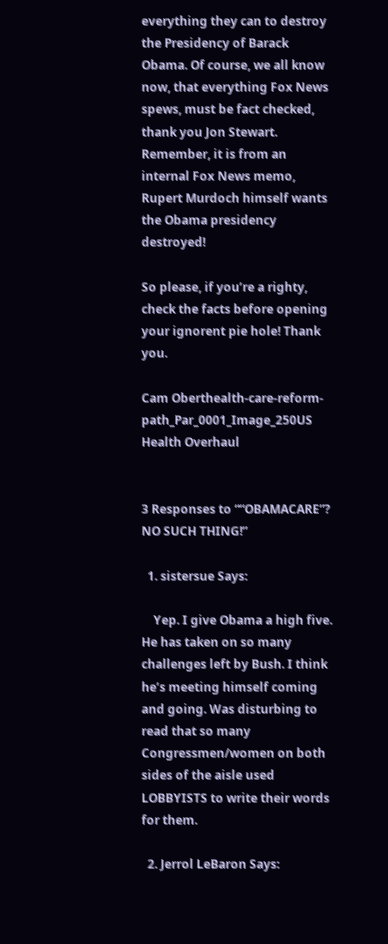everything they can to destroy the Presidency of Barack Obama. Of course, we all know now, that everything Fox News spews, must be fact checked, thank you Jon Stewart. Remember, it is from an internal Fox News memo, Rupert Murdoch himself wants the Obama presidency destroyed!

So please, if you’re a righty, check the facts before opening your ignorent pie hole! Thank you.

Cam Oberthealth-care-reform-path_Par_0001_Image_250US Health Overhaul


3 Responses to ““OBAMACARE”? NO SUCH THING!”

  1. sistersue Says:

    Yep. I give Obama a high five. He has taken on so many challenges left by Bush. I think he’s meeting himself coming and going. Was disturbing to read that so many Congressmen/women on both sides of the aisle used LOBBYISTS to write their words for them.

  2. Jerrol LeBaron Says: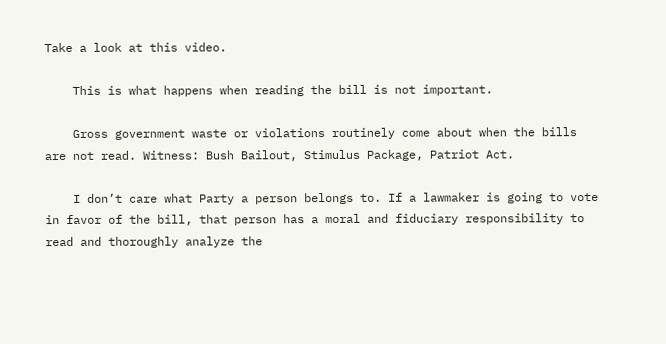Take a look at this video.

    This is what happens when reading the bill is not important.

    Gross government waste or violations routinely come about when the bills are not read. Witness: Bush Bailout, Stimulus Package, Patriot Act.

    I don’t care what Party a person belongs to. If a lawmaker is going to vote in favor of the bill, that person has a moral and fiduciary responsibility to read and thoroughly analyze the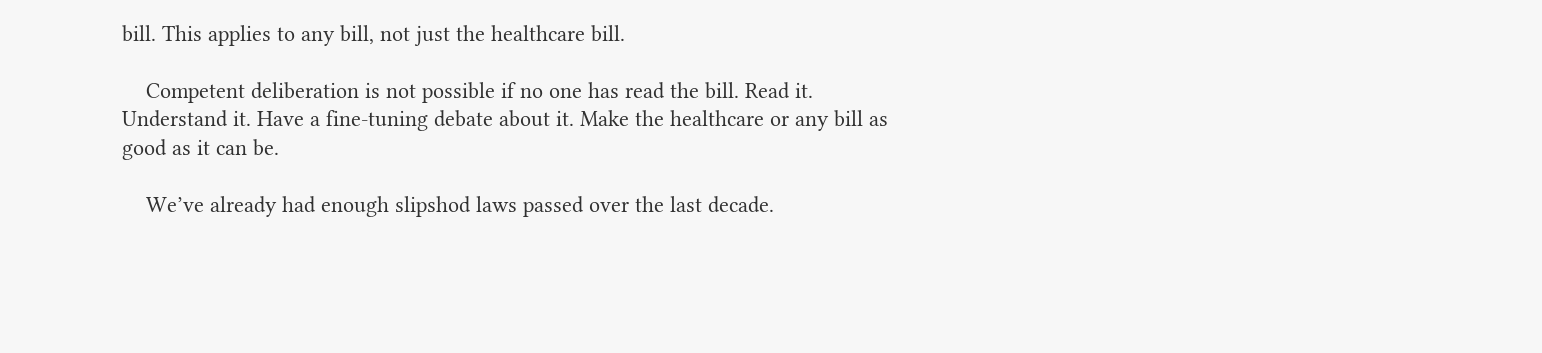bill. This applies to any bill, not just the healthcare bill.

    Competent deliberation is not possible if no one has read the bill. Read it. Understand it. Have a fine-tuning debate about it. Make the healthcare or any bill as good as it can be.

    We’ve already had enough slipshod laws passed over the last decade.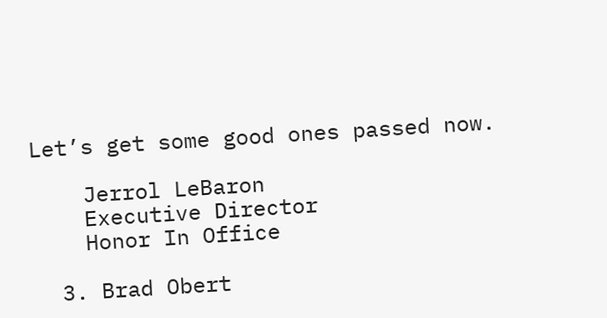Let’s get some good ones passed now.

    Jerrol LeBaron
    Executive Director
    Honor In Office

  3. Brad Obert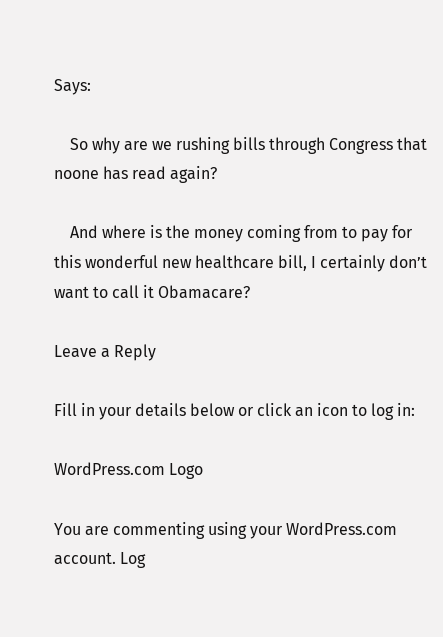Says:

    So why are we rushing bills through Congress that noone has read again?

    And where is the money coming from to pay for this wonderful new healthcare bill, I certainly don’t want to call it Obamacare?

Leave a Reply

Fill in your details below or click an icon to log in:

WordPress.com Logo

You are commenting using your WordPress.com account. Log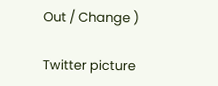Out / Change )

Twitter picture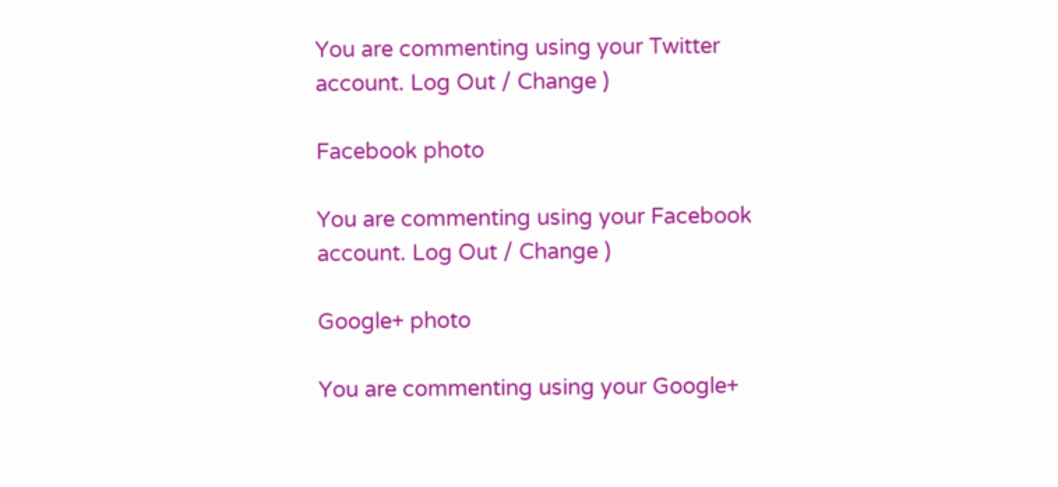You are commenting using your Twitter account. Log Out / Change )

Facebook photo

You are commenting using your Facebook account. Log Out / Change )

Google+ photo

You are commenting using your Google+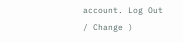account. Log Out / Change )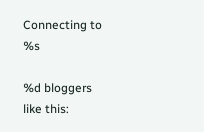Connecting to %s

%d bloggers like this: